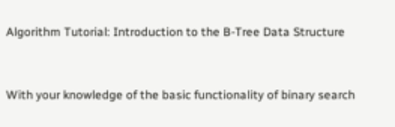Algorithm Tutorial: Introduction to the B-Tree Data Structure


With your knowledge of the basic functionality of binary search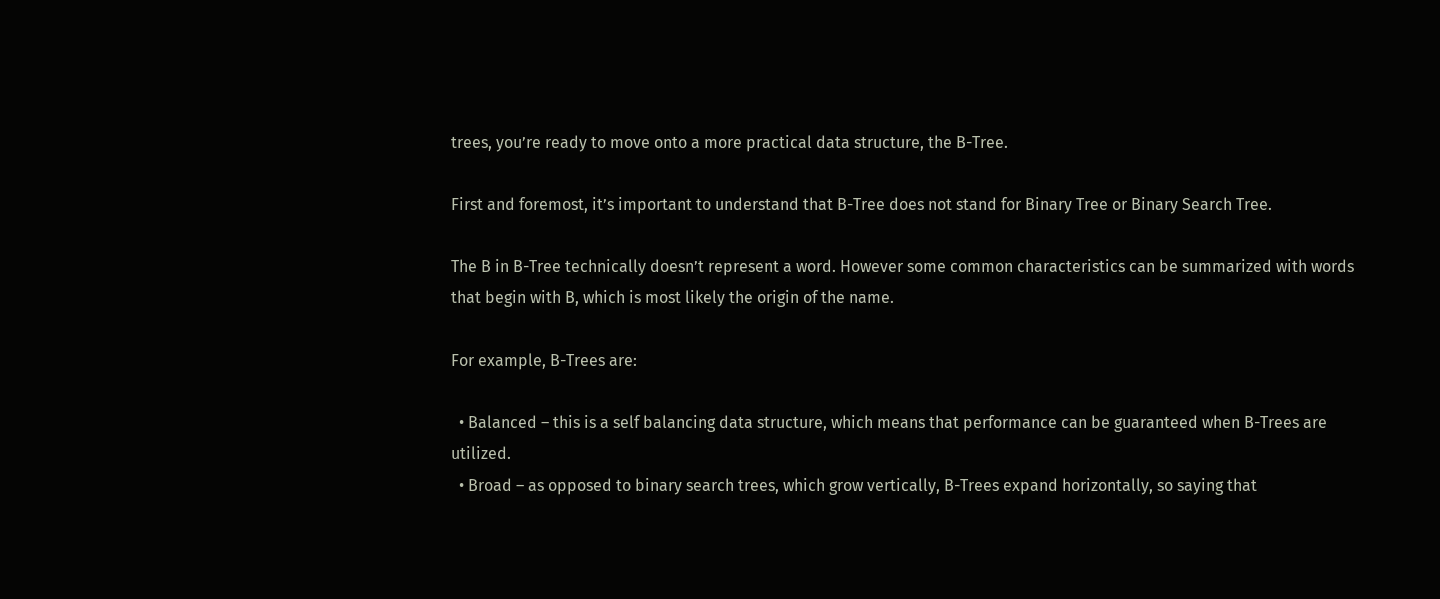trees, you’re ready to move onto a more practical data structure, the B-Tree.

First and foremost, it’s important to understand that B-Tree does not stand for Binary Tree or Binary Search Tree.

The B in B-Tree technically doesn’t represent a word. However some common characteristics can be summarized with words that begin with B, which is most likely the origin of the name.

For example, B-Trees are:

  • Balanced – this is a self balancing data structure, which means that performance can be guaranteed when B-Trees are utilized.
  • Broad – as opposed to binary search trees, which grow vertically, B-Trees expand horizontally, so saying that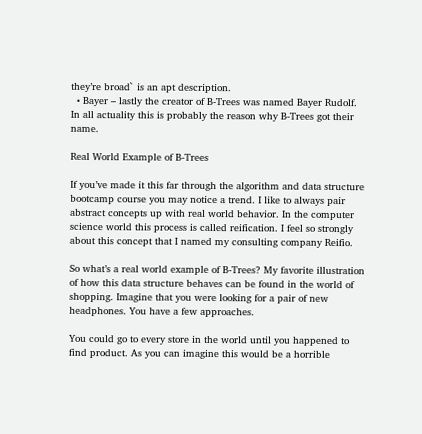they’re broad` is an apt description.
  • Bayer – lastly the creator of B-Trees was named Bayer Rudolf. In all actuality this is probably the reason why B-Trees got their name.

Real World Example of B-Trees

If you’ve made it this far through the algorithm and data structure bootcamp course you may notice a trend. I like to always pair abstract concepts up with real world behavior. In the computer science world this process is called reification. I feel so strongly about this concept that I named my consulting company Reifio.

So what’s a real world example of B-Trees? My favorite illustration of how this data structure behaves can be found in the world of shopping. Imagine that you were looking for a pair of new headphones. You have a few approaches.

You could go to every store in the world until you happened to find product. As you can imagine this would be a horrible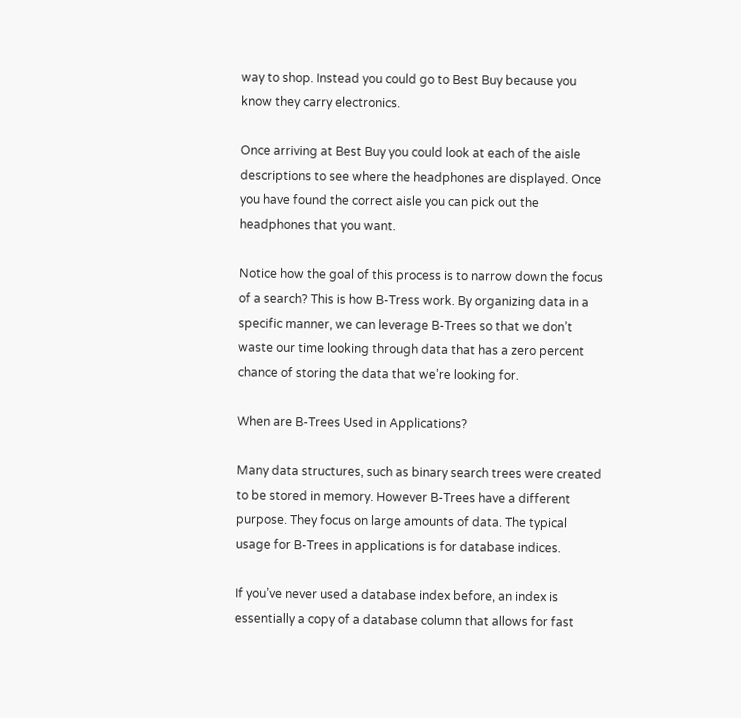way to shop. Instead you could go to Best Buy because you know they carry electronics.

Once arriving at Best Buy you could look at each of the aisle descriptions to see where the headphones are displayed. Once you have found the correct aisle you can pick out the headphones that you want.

Notice how the goal of this process is to narrow down the focus of a search? This is how B-Tress work. By organizing data in a specific manner, we can leverage B-Trees so that we don’t waste our time looking through data that has a zero percent chance of storing the data that we’re looking for.

When are B-Trees Used in Applications?

Many data structures, such as binary search trees were created to be stored in memory. However B-Trees have a different purpose. They focus on large amounts of data. The typical usage for B-Trees in applications is for database indices.

If you’ve never used a database index before, an index is essentially a copy of a database column that allows for fast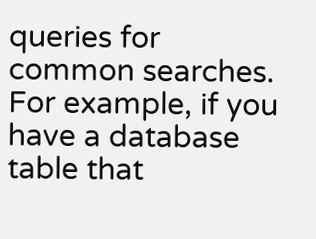queries for common searches. For example, if you have a database table that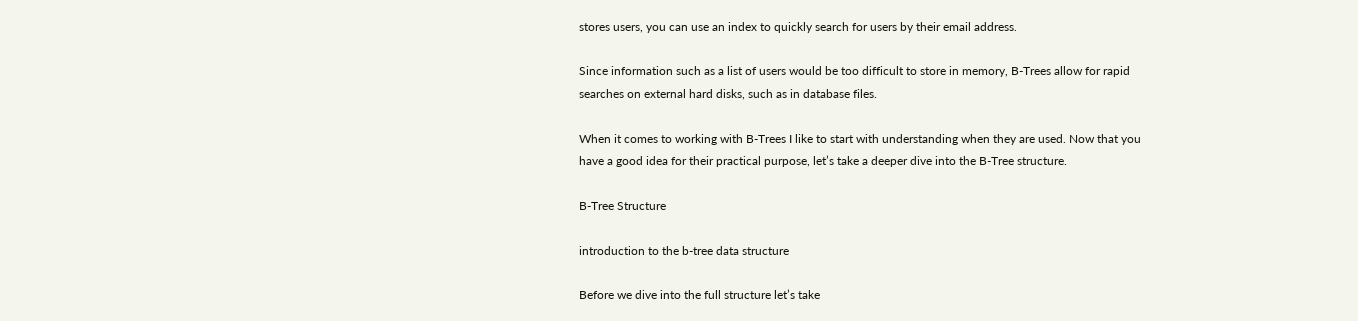stores users, you can use an index to quickly search for users by their email address.

Since information such as a list of users would be too difficult to store in memory, B-Trees allow for rapid searches on external hard disks, such as in database files.

When it comes to working with B-Trees I like to start with understanding when they are used. Now that you have a good idea for their practical purpose, let’s take a deeper dive into the B-Tree structure.

B-Tree Structure

introduction to the b-tree data structure

Before we dive into the full structure let’s take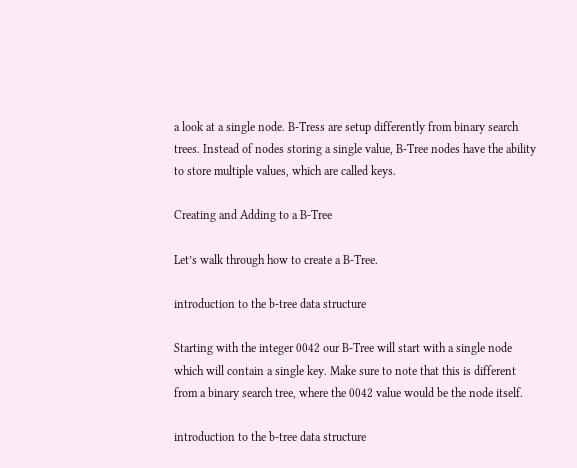a look at a single node. B-Tress are setup differently from binary search trees. Instead of nodes storing a single value, B-Tree nodes have the ability to store multiple values, which are called keys.

Creating and Adding to a B-Tree

Let’s walk through how to create a B-Tree.

introduction to the b-tree data structure

Starting with the integer 0042 our B-Tree will start with a single node which will contain a single key. Make sure to note that this is different from a binary search tree, where the 0042 value would be the node itself.

introduction to the b-tree data structure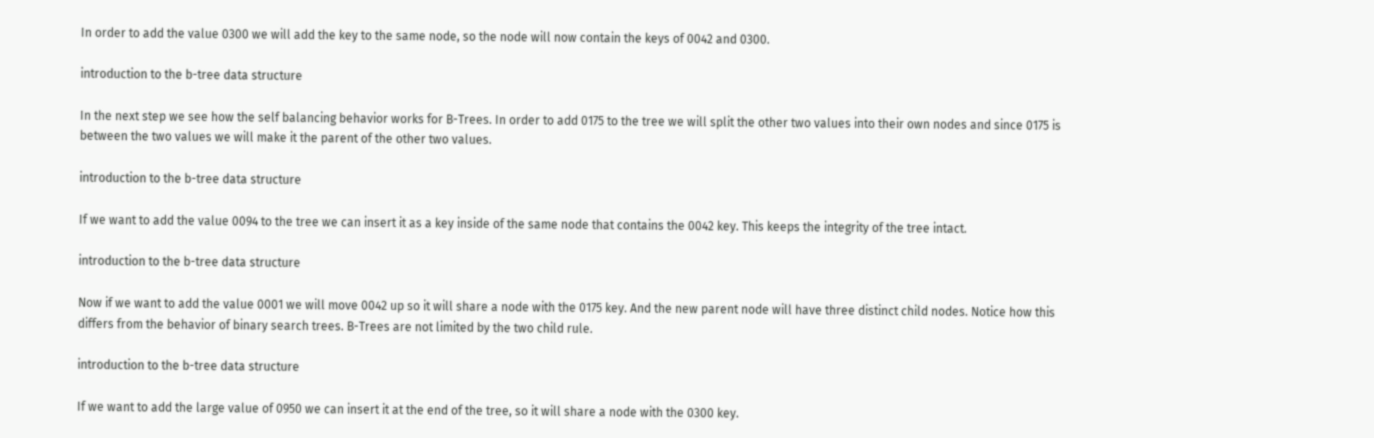In order to add the value 0300 we will add the key to the same node, so the node will now contain the keys of 0042 and 0300.

introduction to the b-tree data structure

In the next step we see how the self balancing behavior works for B-Trees. In order to add 0175 to the tree we will split the other two values into their own nodes and since 0175 is between the two values we will make it the parent of the other two values.

introduction to the b-tree data structure

If we want to add the value 0094 to the tree we can insert it as a key inside of the same node that contains the 0042 key. This keeps the integrity of the tree intact.

introduction to the b-tree data structure

Now if we want to add the value 0001 we will move 0042 up so it will share a node with the 0175 key. And the new parent node will have three distinct child nodes. Notice how this differs from the behavior of binary search trees. B-Trees are not limited by the two child rule.

introduction to the b-tree data structure

If we want to add the large value of 0950 we can insert it at the end of the tree, so it will share a node with the 0300 key.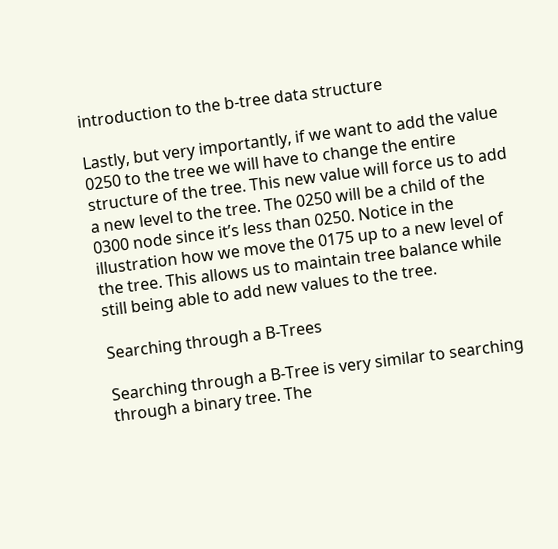introduction to the b-tree data structure

Lastly, but very importantly, if we want to add the value 0250 to the tree we will have to change the entire structure of the tree. This new value will force us to add a new level to the tree. The 0250 will be a child of the 0300 node since it’s less than 0250. Notice in the illustration how we move the 0175 up to a new level of the tree. This allows us to maintain tree balance while still being able to add new values to the tree.

Searching through a B-Trees

Searching through a B-Tree is very similar to searching through a binary tree. The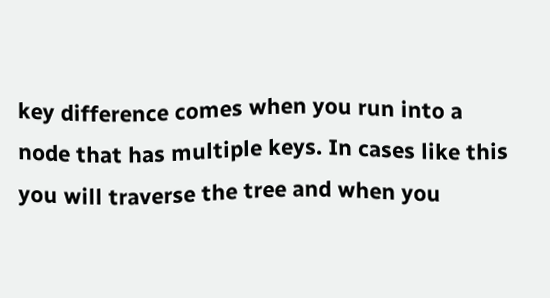key difference comes when you run into a node that has multiple keys. In cases like this you will traverse the tree and when you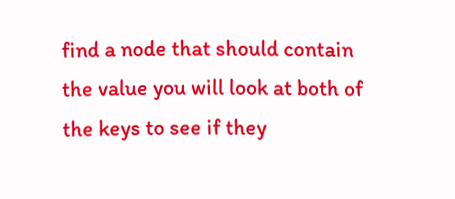find a node that should contain the value you will look at both of the keys to see if they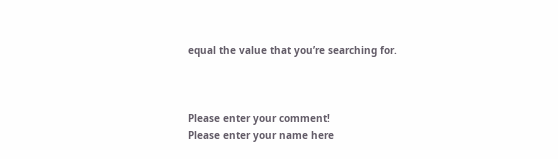equal the value that you’re searching for.



Please enter your comment!
Please enter your name here